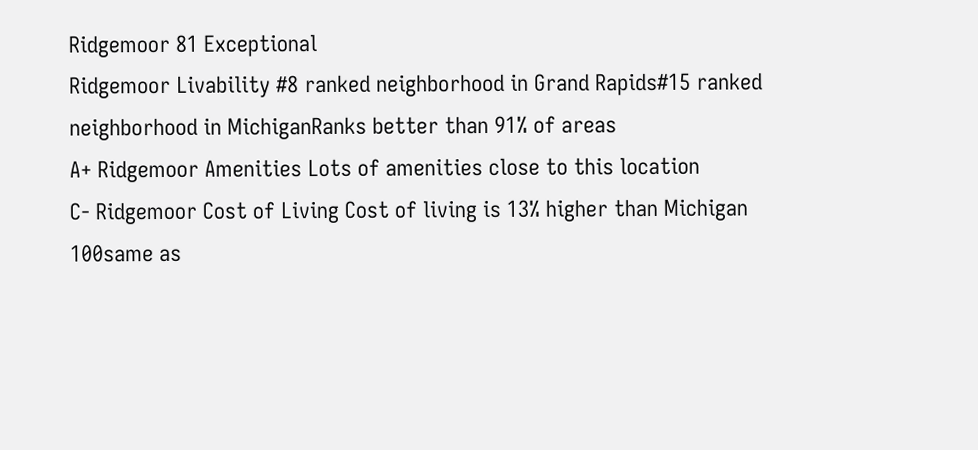Ridgemoor 81 Exceptional
Ridgemoor Livability #8 ranked neighborhood in Grand Rapids#15 ranked neighborhood in MichiganRanks better than 91% of areas
A+ Ridgemoor Amenities Lots of amenities close to this location
C- Ridgemoor Cost of Living Cost of living is 13% higher than Michigan
100same as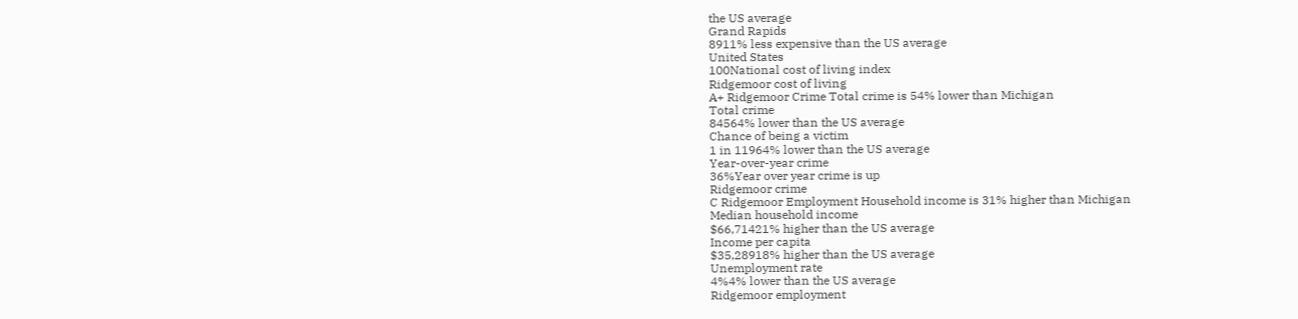the US average
Grand Rapids
8911% less expensive than the US average
United States
100National cost of living index
Ridgemoor cost of living
A+ Ridgemoor Crime Total crime is 54% lower than Michigan
Total crime
84564% lower than the US average
Chance of being a victim
1 in 11964% lower than the US average
Year-over-year crime
36%Year over year crime is up
Ridgemoor crime
C Ridgemoor Employment Household income is 31% higher than Michigan
Median household income
$66,71421% higher than the US average
Income per capita
$35,28918% higher than the US average
Unemployment rate
4%4% lower than the US average
Ridgemoor employment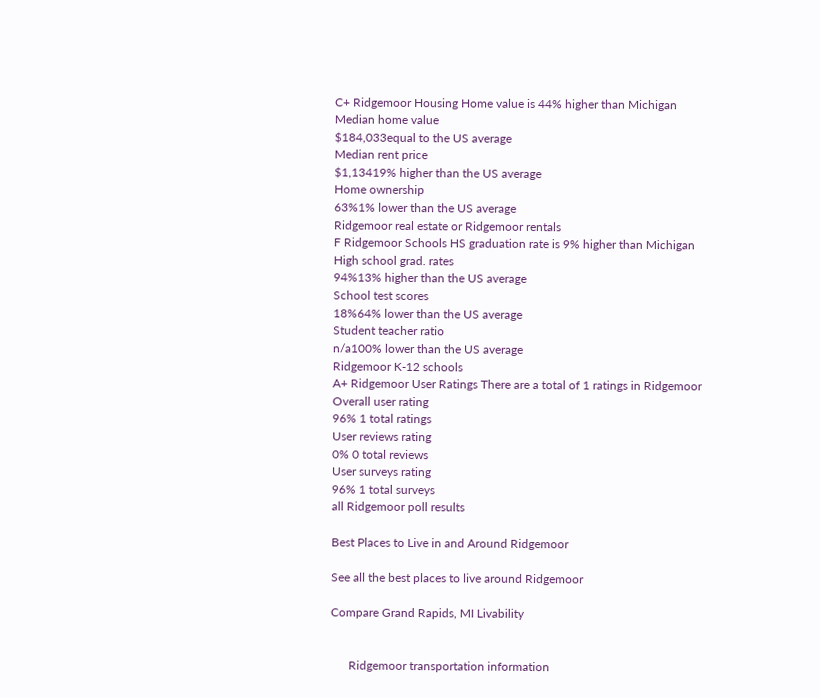C+ Ridgemoor Housing Home value is 44% higher than Michigan
Median home value
$184,033equal to the US average
Median rent price
$1,13419% higher than the US average
Home ownership
63%1% lower than the US average
Ridgemoor real estate or Ridgemoor rentals
F Ridgemoor Schools HS graduation rate is 9% higher than Michigan
High school grad. rates
94%13% higher than the US average
School test scores
18%64% lower than the US average
Student teacher ratio
n/a100% lower than the US average
Ridgemoor K-12 schools
A+ Ridgemoor User Ratings There are a total of 1 ratings in Ridgemoor
Overall user rating
96% 1 total ratings
User reviews rating
0% 0 total reviews
User surveys rating
96% 1 total surveys
all Ridgemoor poll results

Best Places to Live in and Around Ridgemoor

See all the best places to live around Ridgemoor

Compare Grand Rapids, MI Livability


      Ridgemoor transportation information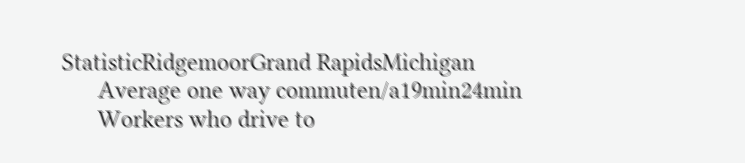StatisticRidgemoorGrand RapidsMichigan
      Average one way commuten/a19min24min
      Workers who drive to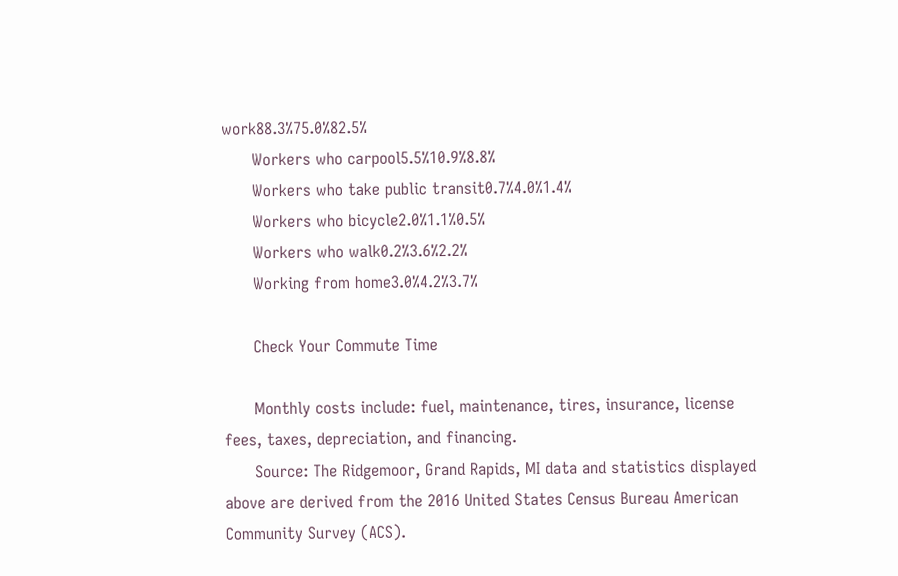work88.3%75.0%82.5%
      Workers who carpool5.5%10.9%8.8%
      Workers who take public transit0.7%4.0%1.4%
      Workers who bicycle2.0%1.1%0.5%
      Workers who walk0.2%3.6%2.2%
      Working from home3.0%4.2%3.7%

      Check Your Commute Time

      Monthly costs include: fuel, maintenance, tires, insurance, license fees, taxes, depreciation, and financing.
      Source: The Ridgemoor, Grand Rapids, MI data and statistics displayed above are derived from the 2016 United States Census Bureau American Community Survey (ACS).